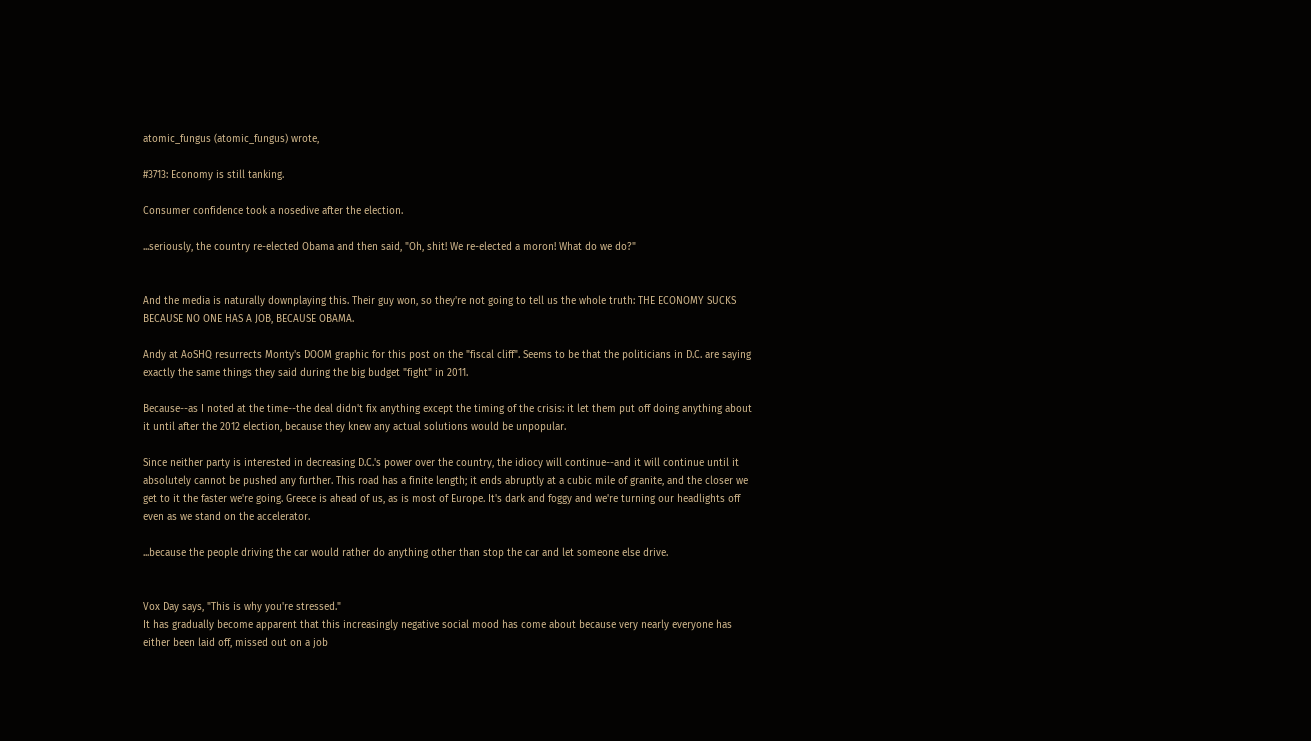atomic_fungus (atomic_fungus) wrote,

#3713: Economy is still tanking.

Consumer confidence took a nosedive after the election.

...seriously, the country re-elected Obama and then said, "Oh, shit! We re-elected a moron! What do we do?"


And the media is naturally downplaying this. Their guy won, so they're not going to tell us the whole truth: THE ECONOMY SUCKS BECAUSE NO ONE HAS A JOB, BECAUSE OBAMA.

Andy at AoSHQ resurrects Monty's DOOM graphic for this post on the "fiscal cliff". Seems to be that the politicians in D.C. are saying exactly the same things they said during the big budget "fight" in 2011.

Because--as I noted at the time--the deal didn't fix anything except the timing of the crisis: it let them put off doing anything about it until after the 2012 election, because they knew any actual solutions would be unpopular.

Since neither party is interested in decreasing D.C.'s power over the country, the idiocy will continue--and it will continue until it absolutely cannot be pushed any further. This road has a finite length; it ends abruptly at a cubic mile of granite, and the closer we get to it the faster we're going. Greece is ahead of us, as is most of Europe. It's dark and foggy and we're turning our headlights off even as we stand on the accelerator.

...because the people driving the car would rather do anything other than stop the car and let someone else drive.


Vox Day says, "This is why you're stressed."
It has gradually become apparent that this increasingly negative social mood has come about because very nearly everyone has either been laid off, missed out on a job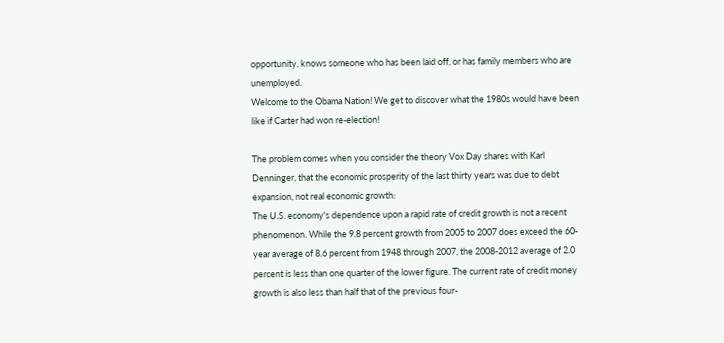opportunity, knows someone who has been laid off, or has family members who are unemployed.
Welcome to the Obama Nation! We get to discover what the 1980s would have been like if Carter had won re-election!

The problem comes when you consider the theory Vox Day shares with Karl Denninger, that the economic prosperity of the last thirty years was due to debt expansion, not real economic growth:
The U.S. economy's dependence upon a rapid rate of credit growth is not a recent phenomenon. While the 9.8 percent growth from 2005 to 2007 does exceed the 60-year average of 8.6 percent from 1948 through 2007, the 2008-2012 average of 2.0 percent is less than one quarter of the lower figure. The current rate of credit money growth is also less than half that of the previous four-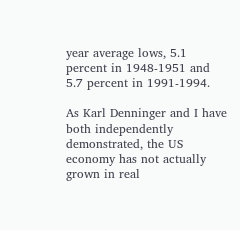year average lows, 5.1 percent in 1948-1951 and 5.7 percent in 1991-1994.

As Karl Denninger and I have both independently demonstrated, the US economy has not actually grown in real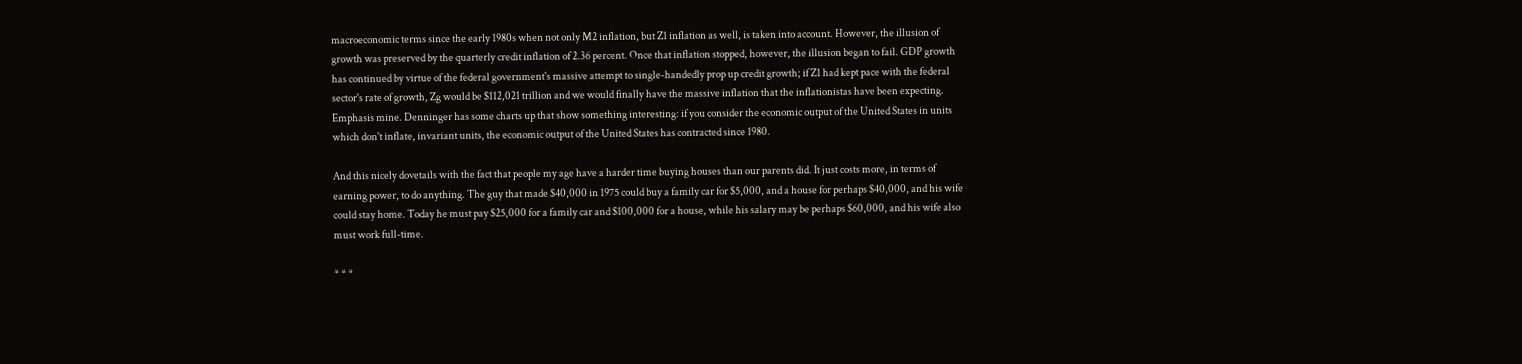macroeconomic terms since the early 1980s when not only M2 inflation, but Z1 inflation as well, is taken into account. However, the illusion of growth was preserved by the quarterly credit inflation of 2.36 percent. Once that inflation stopped, however, the illusion began to fail. GDP growth has continued by virtue of the federal government's massive attempt to single-handedly prop up credit growth; if Z1 had kept pace with the federal sector's rate of growth, Zg would be $112,021 trillion and we would finally have the massive inflation that the inflationistas have been expecting.
Emphasis mine. Denninger has some charts up that show something interesting: if you consider the economic output of the United States in units which don't inflate, invariant units, the economic output of the United States has contracted since 1980.

And this nicely dovetails with the fact that people my age have a harder time buying houses than our parents did. It just costs more, in terms of earning power, to do anything. The guy that made $40,000 in 1975 could buy a family car for $5,000, and a house for perhaps $40,000, and his wife could stay home. Today he must pay $25,000 for a family car and $100,000 for a house, while his salary may be perhaps $60,000, and his wife also must work full-time.

* * *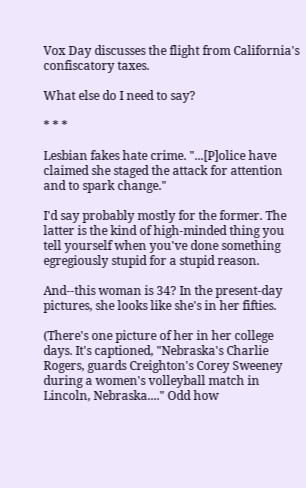Vox Day discusses the flight from California's confiscatory taxes.

What else do I need to say?

* * *

Lesbian fakes hate crime. "...[P]olice have claimed she staged the attack for attention and to spark change."

I'd say probably mostly for the former. The latter is the kind of high-minded thing you tell yourself when you've done something egregiously stupid for a stupid reason.

And--this woman is 34? In the present-day pictures, she looks like she's in her fifties.

(There's one picture of her in her college days. It's captioned, "Nebraska's Charlie Rogers, guards Creighton's Corey Sweeney during a women's volleyball match in Lincoln, Nebraska...." Odd how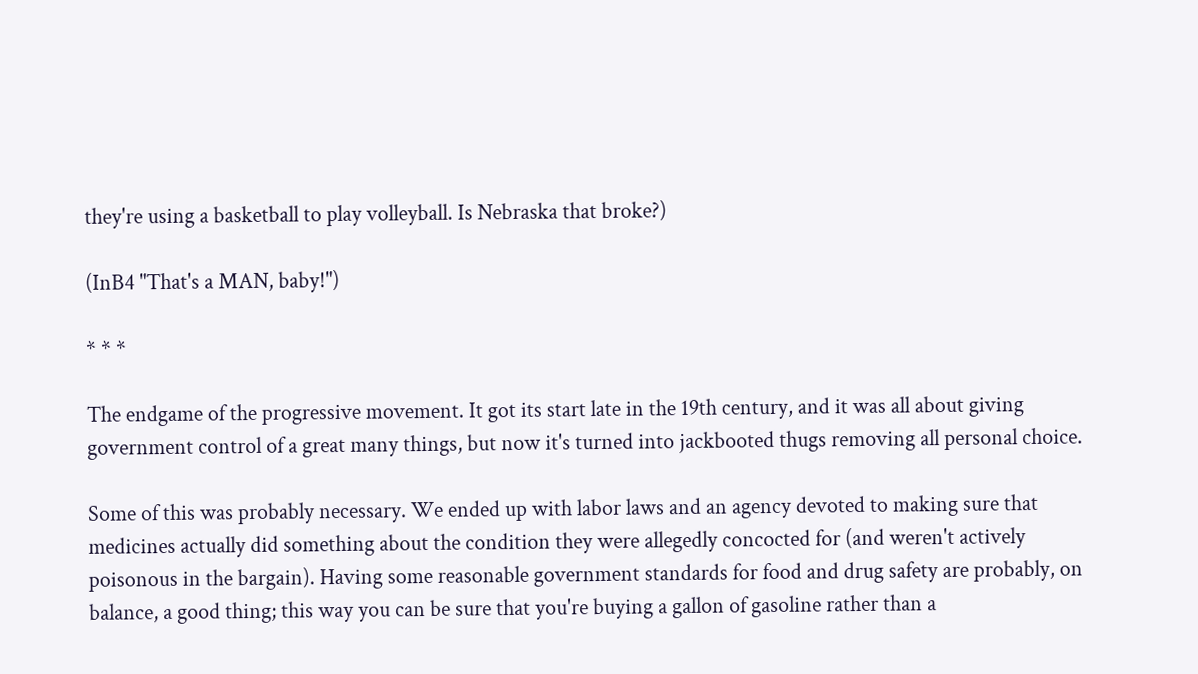they're using a basketball to play volleyball. Is Nebraska that broke?)

(InB4 "That's a MAN, baby!")

* * *

The endgame of the progressive movement. It got its start late in the 19th century, and it was all about giving government control of a great many things, but now it's turned into jackbooted thugs removing all personal choice.

Some of this was probably necessary. We ended up with labor laws and an agency devoted to making sure that medicines actually did something about the condition they were allegedly concocted for (and weren't actively poisonous in the bargain). Having some reasonable government standards for food and drug safety are probably, on balance, a good thing; this way you can be sure that you're buying a gallon of gasoline rather than a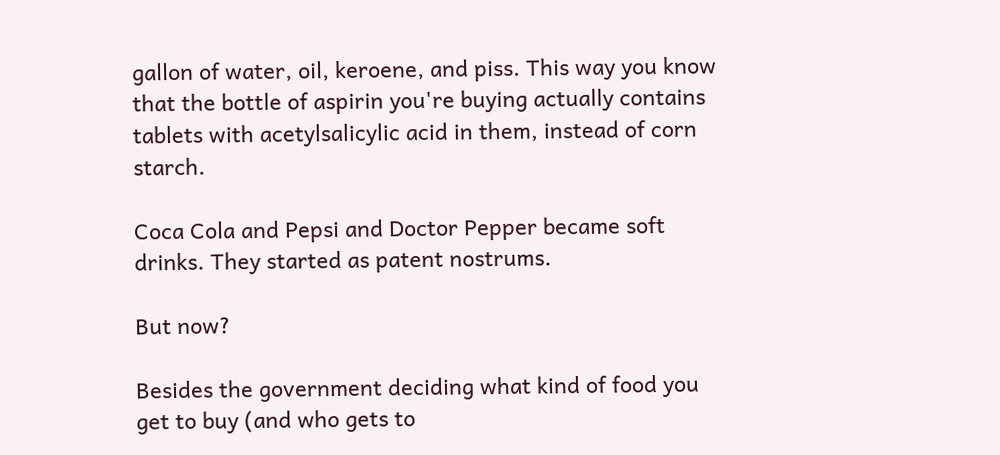gallon of water, oil, keroene, and piss. This way you know that the bottle of aspirin you're buying actually contains tablets with acetylsalicylic acid in them, instead of corn starch.

Coca Cola and Pepsi and Doctor Pepper became soft drinks. They started as patent nostrums.

But now?

Besides the government deciding what kind of food you get to buy (and who gets to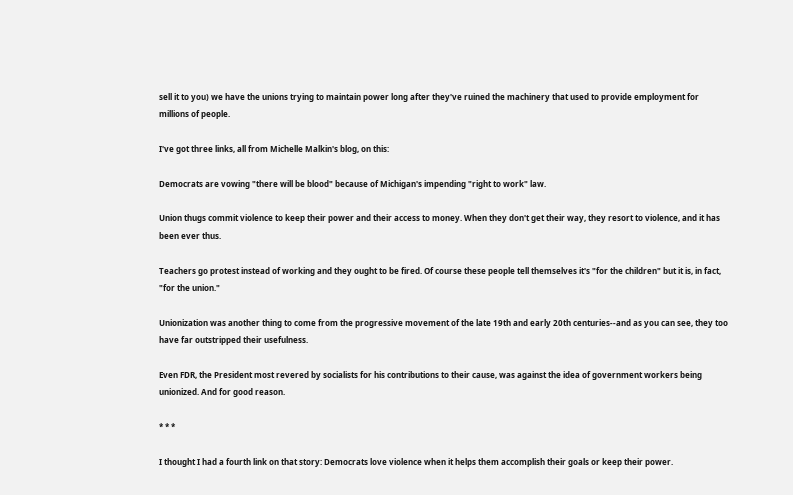sell it to you) we have the unions trying to maintain power long after they've ruined the machinery that used to provide employment for millions of people.

I've got three links, all from Michelle Malkin's blog, on this:

Democrats are vowing "there will be blood" because of Michigan's impending "right to work" law.

Union thugs commit violence to keep their power and their access to money. When they don't get their way, they resort to violence, and it has been ever thus.

Teachers go protest instead of working and they ought to be fired. Of course these people tell themselves it's "for the children" but it is, in fact, "for the union."

Unionization was another thing to come from the progressive movement of the late 19th and early 20th centuries--and as you can see, they too have far outstripped their usefulness.

Even FDR, the President most revered by socialists for his contributions to their cause, was against the idea of government workers being unionized. And for good reason.

* * *

I thought I had a fourth link on that story: Democrats love violence when it helps them accomplish their goals or keep their power.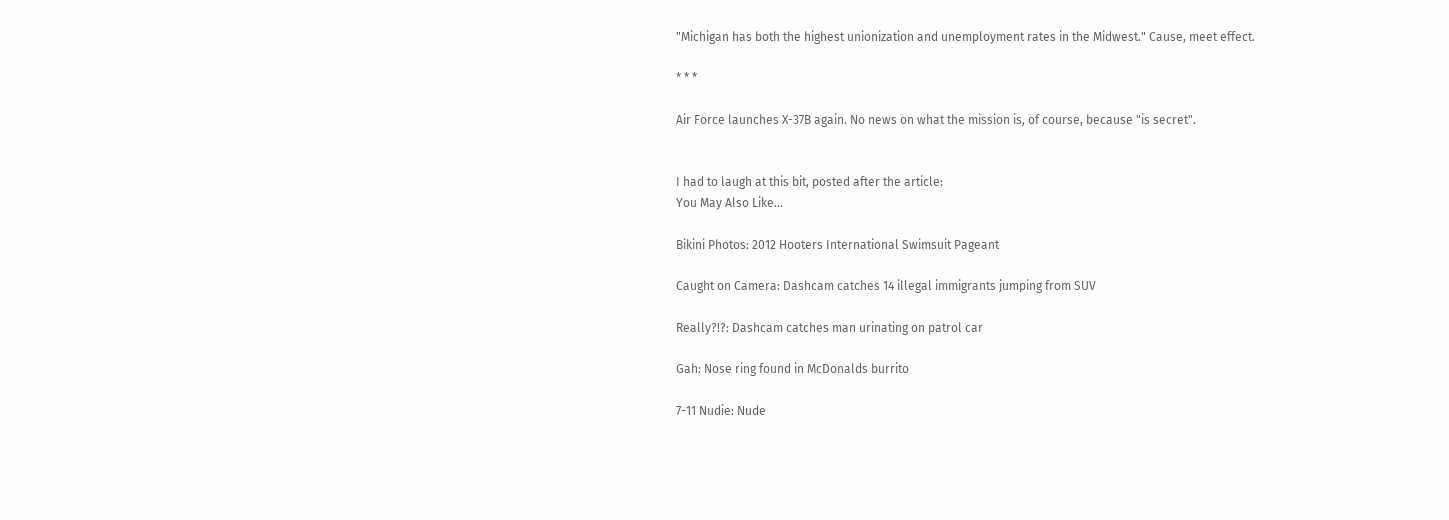"Michigan has both the highest unionization and unemployment rates in the Midwest." Cause, meet effect.

* * *

Air Force launches X-37B again. No news on what the mission is, of course, because "is secret".


I had to laugh at this bit, posted after the article:
You May Also Like...

Bikini Photos: 2012 Hooters International Swimsuit Pageant

Caught on Camera: Dashcam catches 14 illegal immigrants jumping from SUV

Really?!?: Dashcam catches man urinating on patrol car

Gah: Nose ring found in McDonalds burrito

7-11 Nudie: Nude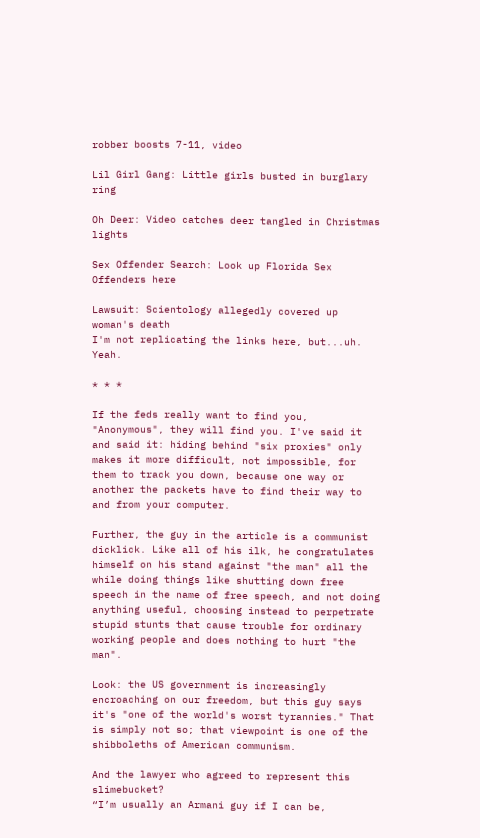robber boosts 7-11, video

Lil Girl Gang: Little girls busted in burglary ring

Oh Deer: Video catches deer tangled in Christmas lights

Sex Offender Search: Look up Florida Sex Offenders here

Lawsuit: Scientology allegedly covered up woman's death
I'm not replicating the links here, but...uh. Yeah.

* * *

If the feds really want to find you, "Anonymous", they will find you. I've said it and said it: hiding behind "six proxies" only makes it more difficult, not impossible, for them to track you down, because one way or another the packets have to find their way to and from your computer.

Further, the guy in the article is a communist dicklick. Like all of his ilk, he congratulates himself on his stand against "the man" all the while doing things like shutting down free speech in the name of free speech, and not doing anything useful, choosing instead to perpetrate stupid stunts that cause trouble for ordinary working people and does nothing to hurt "the man".

Look: the US government is increasingly encroaching on our freedom, but this guy says it's "one of the world's worst tyrannies." That is simply not so; that viewpoint is one of the shibboleths of American communism.

And the lawyer who agreed to represent this slimebucket?
“I’m usually an Armani guy if I can be,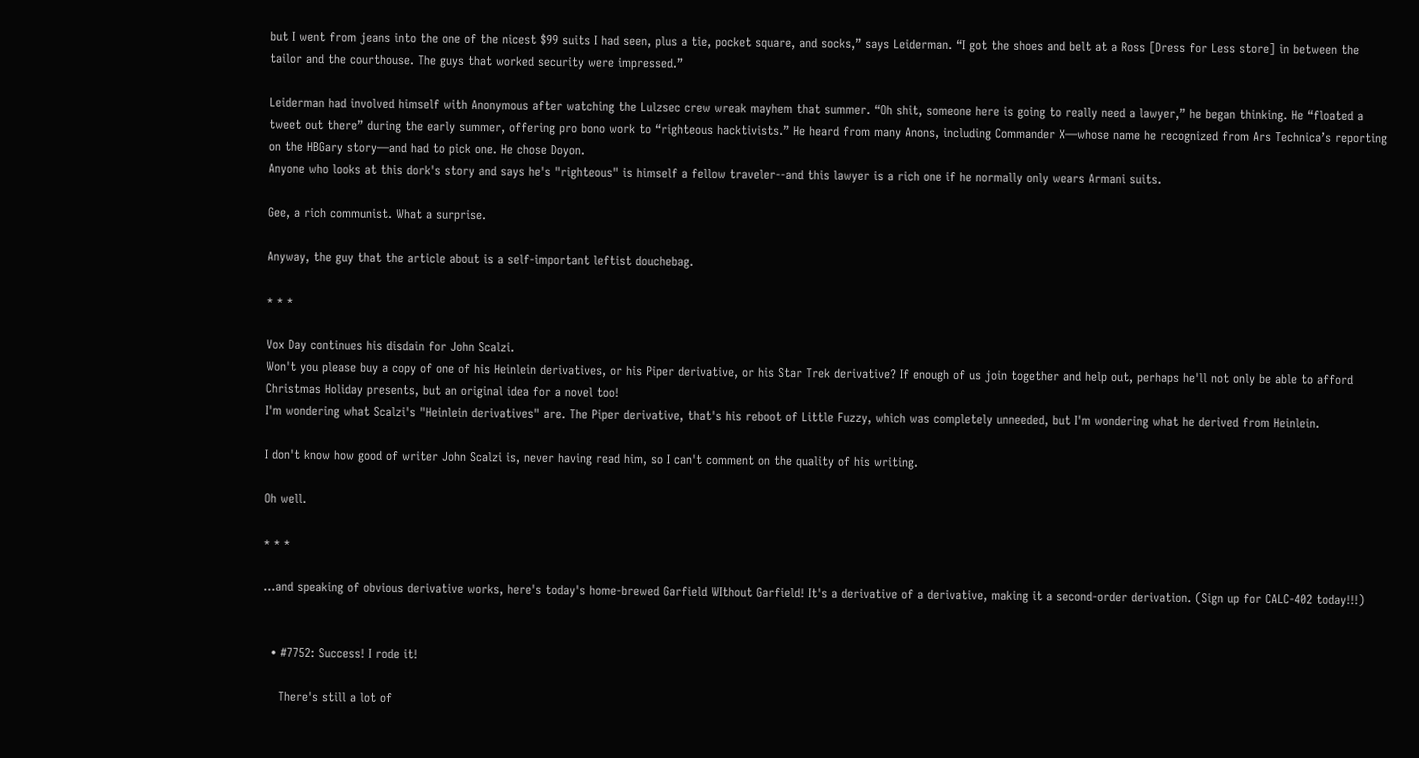but I went from jeans into the one of the nicest $99 suits I had seen, plus a tie, pocket square, and socks,” says Leiderman. “I got the shoes and belt at a Ross [Dress for Less store] in between the tailor and the courthouse. The guys that worked security were impressed.”

Leiderman had involved himself with Anonymous after watching the Lulzsec crew wreak mayhem that summer. “Oh shit, someone here is going to really need a lawyer,” he began thinking. He “floated a tweet out there” during the early summer, offering pro bono work to “righteous hacktivists.” He heard from many Anons, including Commander X—whose name he recognized from Ars Technica’s reporting on the HBGary story—and had to pick one. He chose Doyon.
Anyone who looks at this dork's story and says he's "righteous" is himself a fellow traveler--and this lawyer is a rich one if he normally only wears Armani suits.

Gee, a rich communist. What a surprise.

Anyway, the guy that the article about is a self-important leftist douchebag.

* * *

Vox Day continues his disdain for John Scalzi.
Won't you please buy a copy of one of his Heinlein derivatives, or his Piper derivative, or his Star Trek derivative? If enough of us join together and help out, perhaps he'll not only be able to afford Christmas Holiday presents, but an original idea for a novel too!
I'm wondering what Scalzi's "Heinlein derivatives" are. The Piper derivative, that's his reboot of Little Fuzzy, which was completely unneeded, but I'm wondering what he derived from Heinlein.

I don't know how good of writer John Scalzi is, never having read him, so I can't comment on the quality of his writing.

Oh well.

* * *

...and speaking of obvious derivative works, here's today's home-brewed Garfield WIthout Garfield! It's a derivative of a derivative, making it a second-order derivation. (Sign up for CALC-402 today!!!)


  • #7752: Success! I rode it!

    There's still a lot of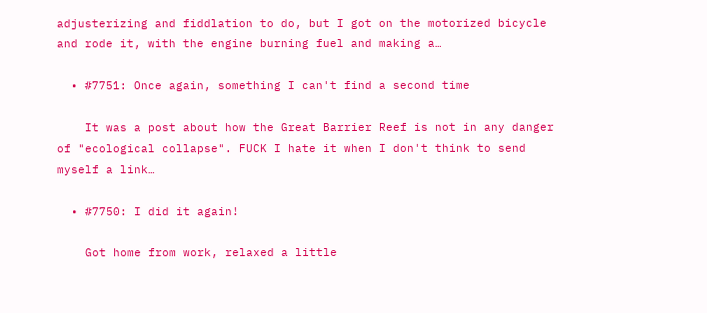adjusterizing and fiddlation to do, but I got on the motorized bicycle and rode it, with the engine burning fuel and making a…

  • #7751: Once again, something I can't find a second time

    It was a post about how the Great Barrier Reef is not in any danger of "ecological collapse". FUCK I hate it when I don't think to send myself a link…

  • #7750: I did it again!

    Got home from work, relaxed a little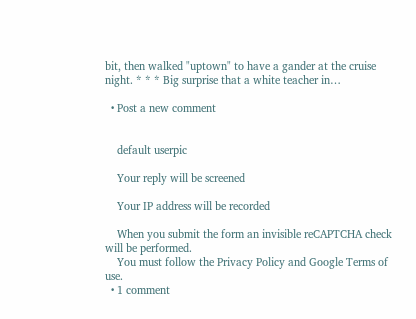bit, then walked "uptown" to have a gander at the cruise night. * * * Big surprise that a white teacher in…

  • Post a new comment


    default userpic

    Your reply will be screened

    Your IP address will be recorded

    When you submit the form an invisible reCAPTCHA check will be performed.
    You must follow the Privacy Policy and Google Terms of use.
  • 1 comment